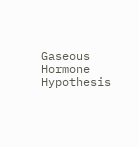Gaseous Hormone Hypothesis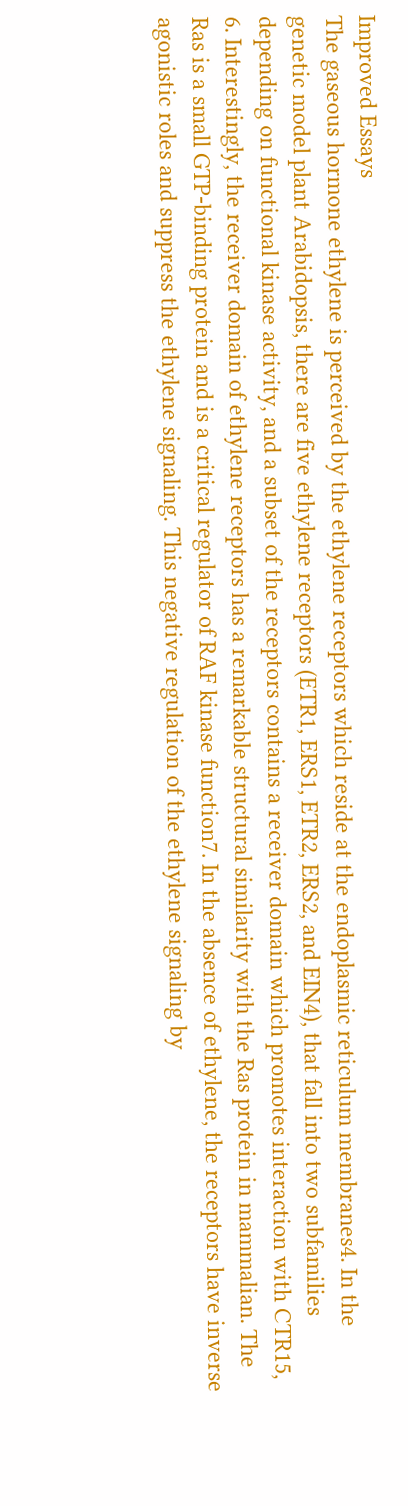Improved Essays
The gaseous hormone ethylene is perceived by the ethylene receptors which reside at the endoplasmic reticulum membranes4. In the genetic model plant Arabidopsis, there are five ethylene receptors (ETR1, ERS1, ETR2, ERS2, and EIN4), that fall into two subfamilies depending on functional kinase activity, and a subset of the receptors contains a receiver domain which promotes interaction with CTR15, 6. Interestingly, the receiver domain of ethylene receptors has a remarkable structural similarity with the Ras protein in mammalian. The Ras is a small GTP-binding protein and is a critical regulator of RAF kinase function7. In the absence of ethylene, the receptors have inverse agonistic roles and suppress the ethylene signaling. This negative regulation of the ethylene signaling by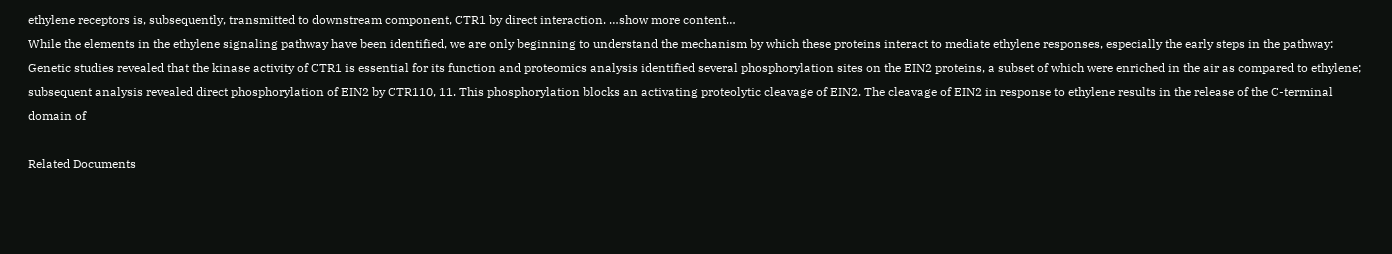ethylene receptors is, subsequently, transmitted to downstream component, CTR1 by direct interaction. …show more content…
While the elements in the ethylene signaling pathway have been identified, we are only beginning to understand the mechanism by which these proteins interact to mediate ethylene responses, especially the early steps in the pathway: Genetic studies revealed that the kinase activity of CTR1 is essential for its function and proteomics analysis identified several phosphorylation sites on the EIN2 proteins, a subset of which were enriched in the air as compared to ethylene; subsequent analysis revealed direct phosphorylation of EIN2 by CTR110, 11. This phosphorylation blocks an activating proteolytic cleavage of EIN2. The cleavage of EIN2 in response to ethylene results in the release of the C-terminal domain of

Related Documents